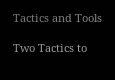Tactics and Tools

Two Tactics to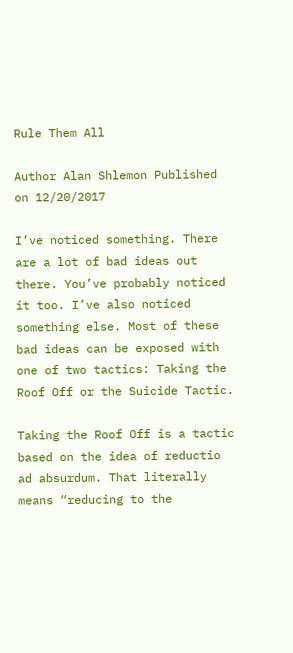Rule Them All

Author Alan Shlemon Published on 12/20/2017

I’ve noticed something. There are a lot of bad ideas out there. You’ve probably noticed it too. I’ve also noticed something else. Most of these bad ideas can be exposed with one of two tactics: Taking the Roof Off or the Suicide Tactic.

Taking the Roof Off is a tactic based on the idea of reductio ad absurdum. That literally means “reducing to the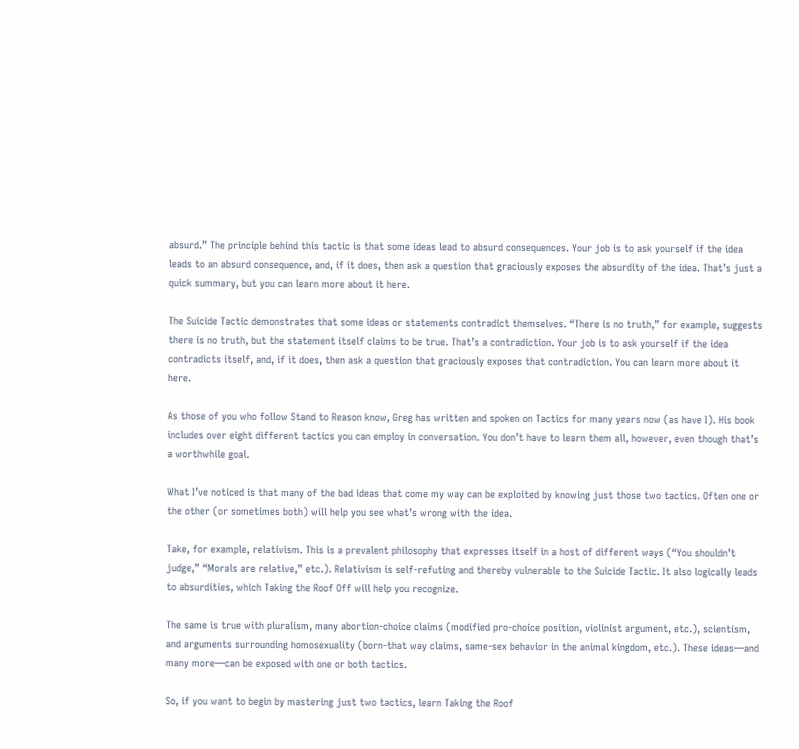absurd.” The principle behind this tactic is that some ideas lead to absurd consequences. Your job is to ask yourself if the idea leads to an absurd consequence, and, if it does, then ask a question that graciously exposes the absurdity of the idea. That’s just a quick summary, but you can learn more about it here.

The Suicide Tactic demonstrates that some ideas or statements contradict themselves. “There is no truth,” for example, suggests there is no truth, but the statement itself claims to be true. That’s a contradiction. Your job is to ask yourself if the idea contradicts itself, and, if it does, then ask a question that graciously exposes that contradiction. You can learn more about it here.

As those of you who follow Stand to Reason know, Greg has written and spoken on Tactics for many years now (as have I). His book includes over eight different tactics you can employ in conversation. You don’t have to learn them all, however, even though that’s a worthwhile goal.

What I’ve noticed is that many of the bad ideas that come my way can be exploited by knowing just those two tactics. Often one or the other (or sometimes both) will help you see what’s wrong with the idea.

Take, for example, relativism. This is a prevalent philosophy that expresses itself in a host of different ways (“You shouldn’t judge,” “Morals are relative,” etc.). Relativism is self-refuting and thereby vulnerable to the Suicide Tactic. It also logically leads to absurdities, which Taking the Roof Off will help you recognize.

The same is true with pluralism, many abortion-choice claims (modified pro-choice position, violinist argument, etc.), scientism, and arguments surrounding homosexuality (born-that way claims, same-sex behavior in the animal kingdom, etc.). These ideas—and many more—can be exposed with one or both tactics.

So, if you want to begin by mastering just two tactics, learn Taking the Roof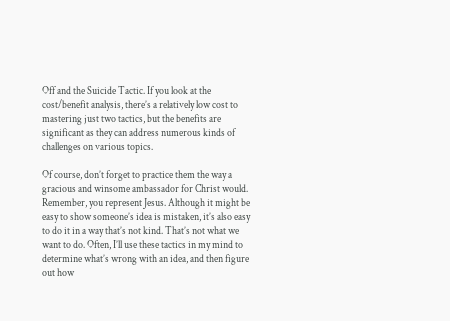Off and the Suicide Tactic. If you look at the cost/benefit analysis, there’s a relatively low cost to mastering just two tactics, but the benefits are significant as they can address numerous kinds of challenges on various topics.

Of course, don’t forget to practice them the way a gracious and winsome ambassador for Christ would. Remember, you represent Jesus. Although it might be easy to show someone’s idea is mistaken, it’s also easy to do it in a way that’s not kind. That’s not what we want to do. Often, I’ll use these tactics in my mind to determine what’s wrong with an idea, and then figure out how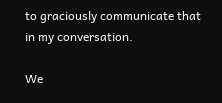to graciously communicate that in my conversation.

We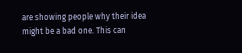are showing people why their idea might be a bad one. This can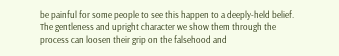be painful for some people to see this happen to a deeply-held belief. The gentleness and upright character we show them through the process can loosen their grip on the falsehood and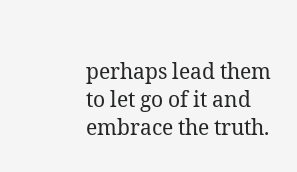perhaps lead them to let go of it and embrace the truth.